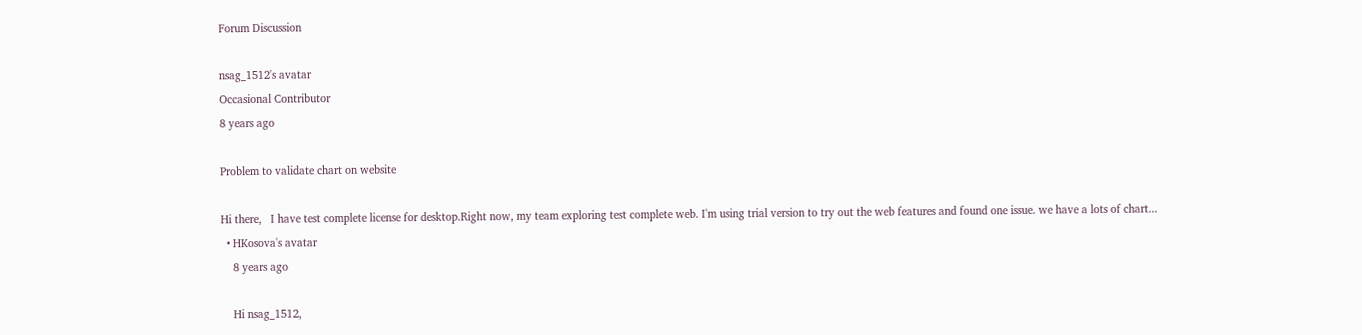Forum Discussion

nsag_1512's avatar
Occasional Contributor
8 years ago

Problem to validate chart on website

Hi there,   I have test complete license for desktop.Right now, my team exploring test complete web. I'm using trial version to try out the web features and found one issue. we have a lots of chart...
  • HKosova's avatar
    8 years ago

    Hi nsag_1512,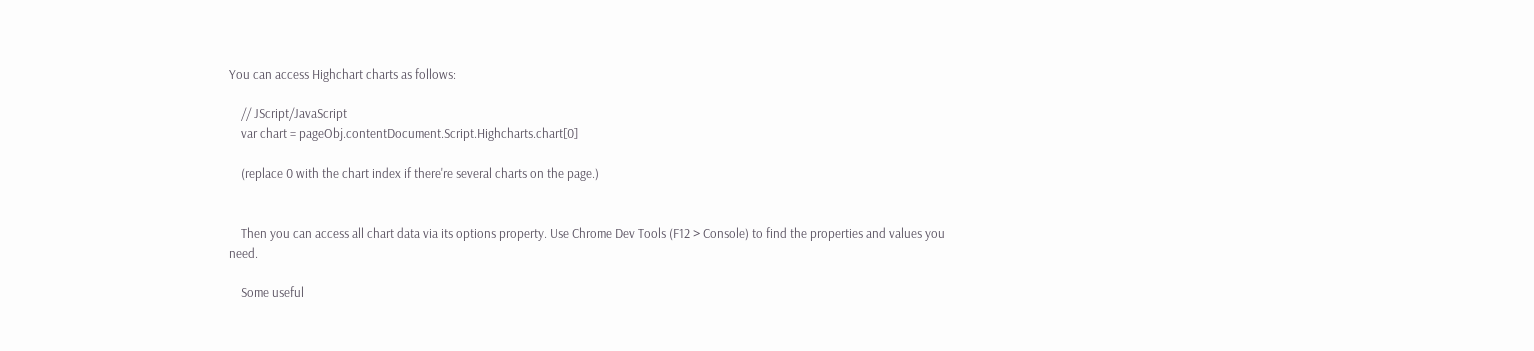You can access Highchart charts as follows:

    // JScript/JavaScript
    var chart = pageObj.contentDocument.Script.Highcharts.chart[0]

    (replace 0 with the chart index if there're several charts on the page.)


    Then you can access all chart data via its options property. Use Chrome Dev Tools (F12 > Console) to find the properties and values you need.

    Some useful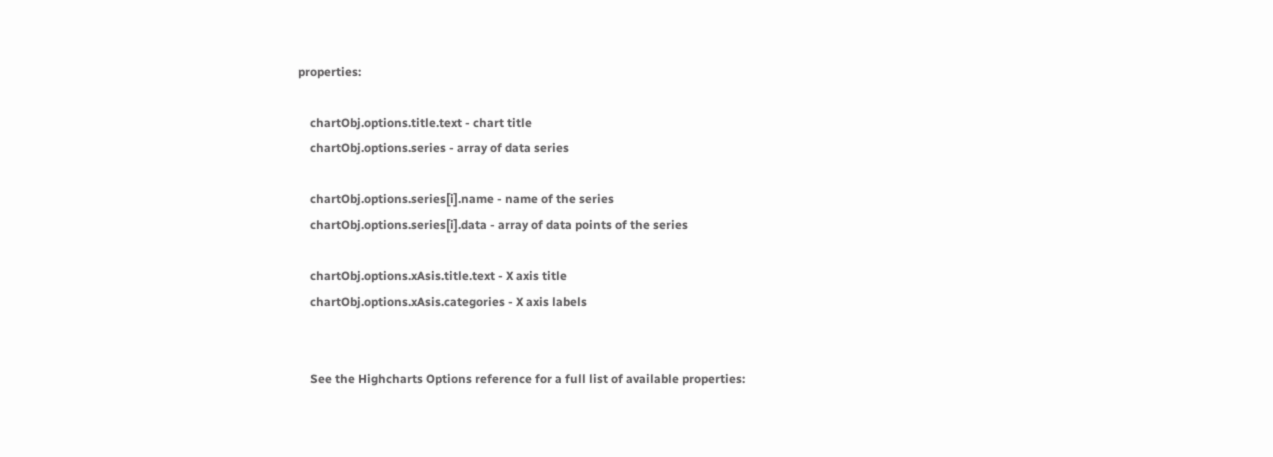properties:

    chartObj.options.title.text - chart title
    chartObj.options.series - array of data series

    chartObj.options.series[i].name - name of the series
    chartObj.options.series[i].data - array of data points of the series

    chartObj.options.xAsis.title.text - X axis title
    chartObj.options.xAsis.categories - X axis labels


    See the Highcharts Options reference for a full list of available properties: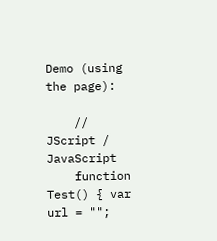Demo (using the page):

    // JScript / JavaScript
    function Test() { var url = "";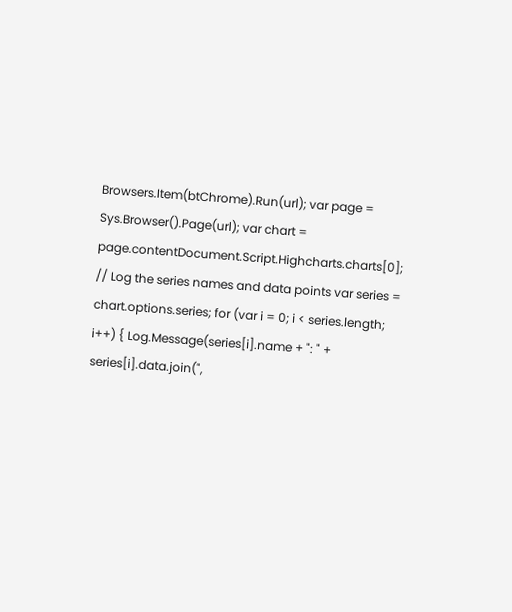Browsers.Item(btChrome).Run(url); var page = Sys.Browser().Page(url); var chart = page.contentDocument.Script.Highcharts.charts[0]; // Log the series names and data points var series = chart.options.series; for (var i = 0; i < series.length; i++) { Log.Message(series[i].name + ": " + series[i].data.join(",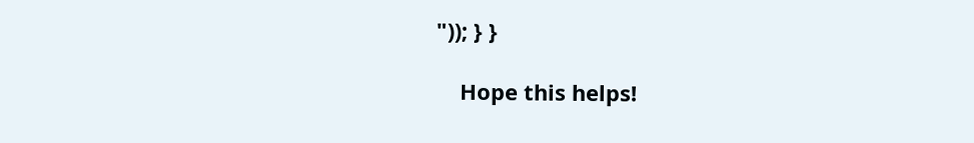")); } }

    Hope this helps!